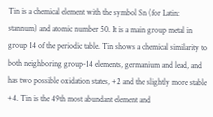Tin is a chemical element with the symbol Sn (for Latin: stannum) and atomic number 50. It is a main group metal in group 14 of the periodic table. Tin shows a chemical similarity to both neighboring group-14 elements, germanium and lead, and has two possible oxidation states, +2 and the slightly more stable +4. Tin is the 49th most abundant element and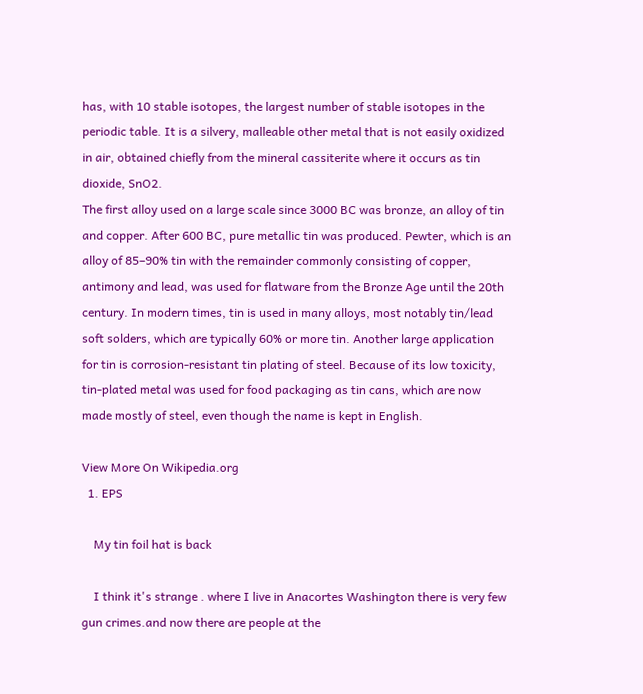has, with 10 stable isotopes, the largest number of stable isotopes in the periodic table. It is a silvery, malleable other metal that is not easily oxidized in air, obtained chiefly from the mineral cassiterite where it occurs as tin dioxide, SnO2.
The first alloy used on a large scale since 3000 BC was bronze, an alloy of tin and copper. After 600 BC, pure metallic tin was produced. Pewter, which is an alloy of 85–90% tin with the remainder commonly consisting of copper, antimony and lead, was used for flatware from the Bronze Age until the 20th century. In modern times, tin is used in many alloys, most notably tin/lead soft solders, which are typically 60% or more tin. Another large application for tin is corrosion-resistant tin plating of steel. Because of its low toxicity, tin-plated metal was used for food packaging as tin cans, which are now made mostly of steel, even though the name is kept in English.

View More On Wikipedia.org
  1. EPS

    My tin foil hat is back

    I think it's strange . where I live in Anacortes Washington there is very few gun crimes.and now there are people at the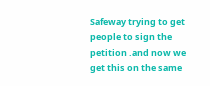Safeway trying to get people to sign the petition .and now we get this on the same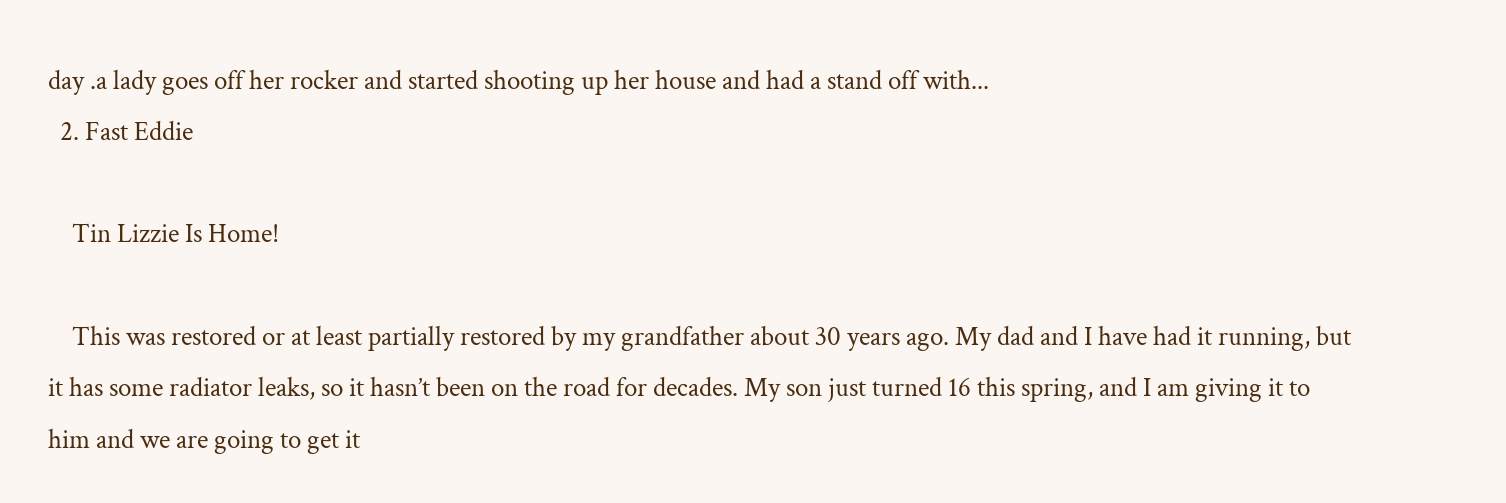day .a lady goes off her rocker and started shooting up her house and had a stand off with...
  2. Fast Eddie

    Tin Lizzie Is Home!

    This was restored or at least partially restored by my grandfather about 30 years ago. My dad and I have had it running, but it has some radiator leaks, so it hasn’t been on the road for decades. My son just turned 16 this spring, and I am giving it to him and we are going to get it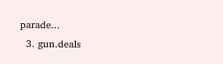parade...
  3. gun.deals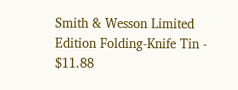Smith & Wesson Limited Edition Folding-Knife Tin - $11.88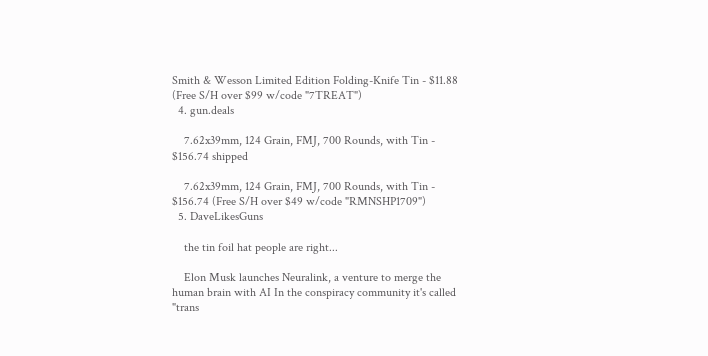Smith & Wesson Limited Edition Folding-Knife Tin - $11.88 (Free S/H over $99 w/code "7TREAT")
  4. gun.deals

    7.62x39mm, 124 Grain, FMJ, 700 Rounds, with Tin - $156.74 shipped

    7.62x39mm, 124 Grain, FMJ, 700 Rounds, with Tin - $156.74 (Free S/H over $49 w/code "RMNSHP1709")
  5. DaveLikesGuns

    the tin foil hat people are right...

    Elon Musk launches Neuralink, a venture to merge the human brain with AI In the conspiracy community it's called "trans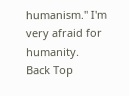humanism." I'm very afraid for humanity.
Back Top